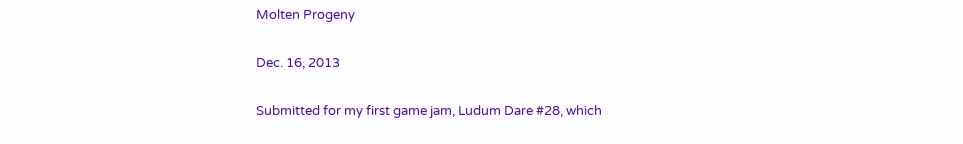Molten Progeny

Dec. 16, 2013

Submitted for my first game jam, Ludum Dare #28, which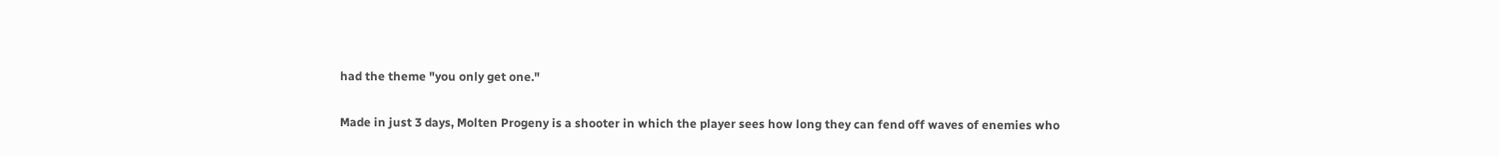had the theme "you only get one."

Made in just 3 days, Molten Progeny is a shooter in which the player sees how long they can fend off waves of enemies who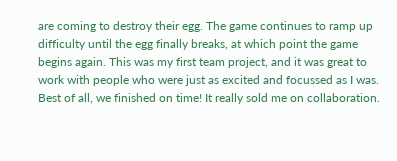are coming to destroy their egg. The game continues to ramp up difficulty until the egg finally breaks, at which point the game begins again. This was my first team project, and it was great to work with people who were just as excited and focussed as I was. Best of all, we finished on time! It really sold me on collaboration.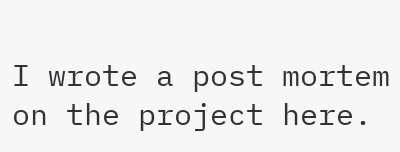I wrote a post mortem on the project here.